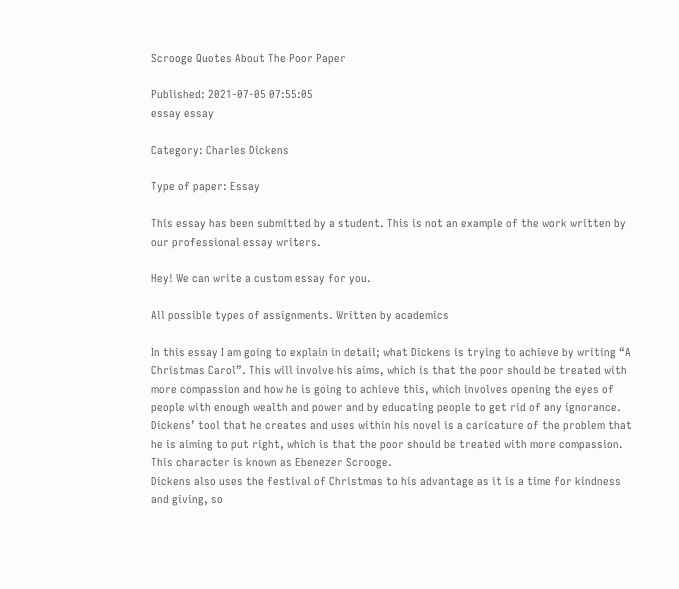Scrooge Quotes About The Poor Paper

Published: 2021-07-05 07:55:05
essay essay

Category: Charles Dickens

Type of paper: Essay

This essay has been submitted by a student. This is not an example of the work written by our professional essay writers.

Hey! We can write a custom essay for you.

All possible types of assignments. Written by academics

In this essay I am going to explain in detail; what Dickens is trying to achieve by writing “A Christmas Carol”. This will involve his aims, which is that the poor should be treated with more compassion and how he is going to achieve this, which involves opening the eyes of people with enough wealth and power and by educating people to get rid of any ignorance. Dickens’ tool that he creates and uses within his novel is a caricature of the problem that he is aiming to put right, which is that the poor should be treated with more compassion. This character is known as Ebenezer Scrooge.
Dickens also uses the festival of Christmas to his advantage as it is a time for kindness and giving, so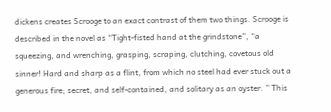dickens creates Scrooge to an exact contrast of them two things. Scrooge is described in the novel as “Tight-fisted hand at the grindstone”, “a squeezing, and wrenching, grasping, scraping, clutching, covetous old sinner! Hard and sharp as a flint, from which no steel had ever stuck out a generous fire; secret, and self-contained, and solitary as an oyster. ” This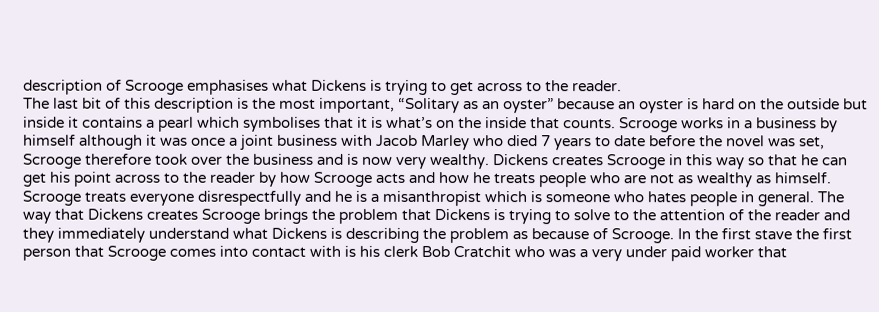description of Scrooge emphasises what Dickens is trying to get across to the reader.
The last bit of this description is the most important, “Solitary as an oyster” because an oyster is hard on the outside but inside it contains a pearl which symbolises that it is what’s on the inside that counts. Scrooge works in a business by himself although it was once a joint business with Jacob Marley who died 7 years to date before the novel was set, Scrooge therefore took over the business and is now very wealthy. Dickens creates Scrooge in this way so that he can get his point across to the reader by how Scrooge acts and how he treats people who are not as wealthy as himself.
Scrooge treats everyone disrespectfully and he is a misanthropist which is someone who hates people in general. The way that Dickens creates Scrooge brings the problem that Dickens is trying to solve to the attention of the reader and they immediately understand what Dickens is describing the problem as because of Scrooge. In the first stave the first person that Scrooge comes into contact with is his clerk Bob Cratchit who was a very under paid worker that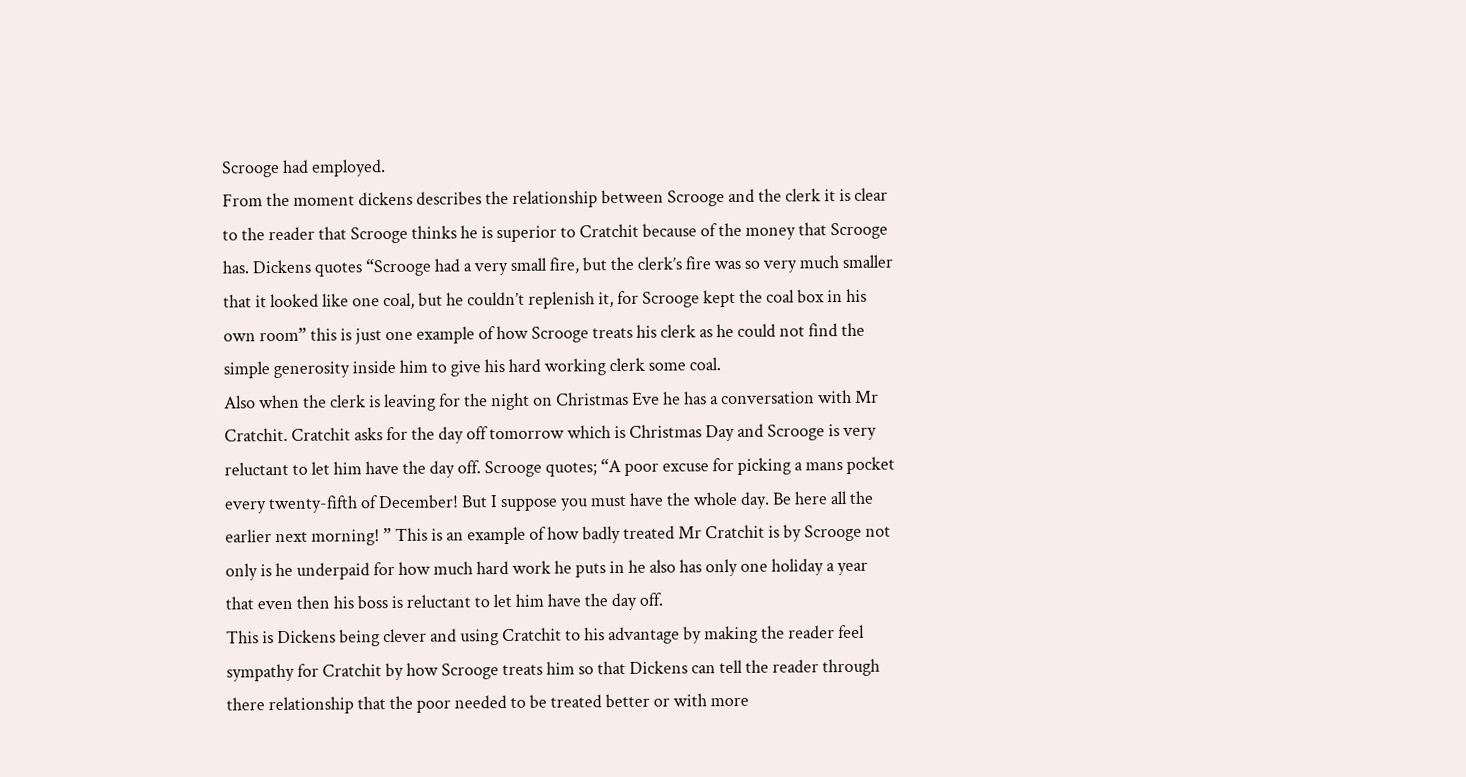Scrooge had employed.
From the moment dickens describes the relationship between Scrooge and the clerk it is clear to the reader that Scrooge thinks he is superior to Cratchit because of the money that Scrooge has. Dickens quotes “Scrooge had a very small fire, but the clerk’s fire was so very much smaller that it looked like one coal, but he couldn’t replenish it, for Scrooge kept the coal box in his own room” this is just one example of how Scrooge treats his clerk as he could not find the simple generosity inside him to give his hard working clerk some coal.
Also when the clerk is leaving for the night on Christmas Eve he has a conversation with Mr Cratchit. Cratchit asks for the day off tomorrow which is Christmas Day and Scrooge is very reluctant to let him have the day off. Scrooge quotes; “A poor excuse for picking a mans pocket every twenty-fifth of December! But I suppose you must have the whole day. Be here all the earlier next morning! ” This is an example of how badly treated Mr Cratchit is by Scrooge not only is he underpaid for how much hard work he puts in he also has only one holiday a year that even then his boss is reluctant to let him have the day off.
This is Dickens being clever and using Cratchit to his advantage by making the reader feel sympathy for Cratchit by how Scrooge treats him so that Dickens can tell the reader through there relationship that the poor needed to be treated better or with more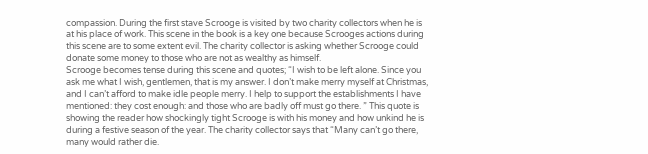compassion. During the first stave Scrooge is visited by two charity collectors when he is at his place of work. This scene in the book is a key one because Scrooges actions during this scene are to some extent evil. The charity collector is asking whether Scrooge could donate some money to those who are not as wealthy as himself.
Scrooge becomes tense during this scene and quotes; “I wish to be left alone. Since you ask me what I wish, gentlemen, that is my answer. I don’t make merry myself at Christmas, and I can’t afford to make idle people merry. I help to support the establishments I have mentioned: they cost enough: and those who are badly off must go there. ” This quote is showing the reader how shockingly tight Scrooge is with his money and how unkind he is during a festive season of the year. The charity collector says that “Many can’t go there, many would rather die.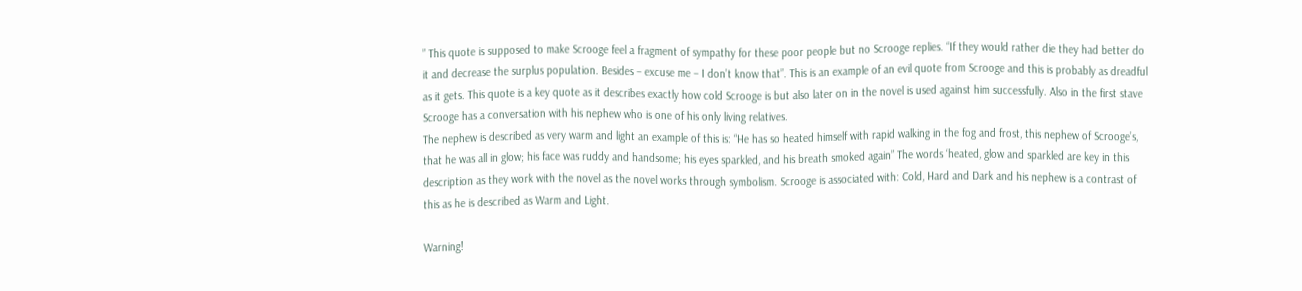” This quote is supposed to make Scrooge feel a fragment of sympathy for these poor people but no Scrooge replies. “If they would rather die they had better do it and decrease the surplus population. Besides – excuse me – I don’t know that”. This is an example of an evil quote from Scrooge and this is probably as dreadful as it gets. This quote is a key quote as it describes exactly how cold Scrooge is but also later on in the novel is used against him successfully. Also in the first stave Scrooge has a conversation with his nephew who is one of his only living relatives.
The nephew is described as very warm and light an example of this is: “He has so heated himself with rapid walking in the fog and frost, this nephew of Scrooge’s, that he was all in glow; his face was ruddy and handsome; his eyes sparkled, and his breath smoked again” The words ‘heated, glow and sparkled are key in this description as they work with the novel as the novel works through symbolism. Scrooge is associated with: Cold, Hard and Dark and his nephew is a contrast of this as he is described as Warm and Light.

Warning!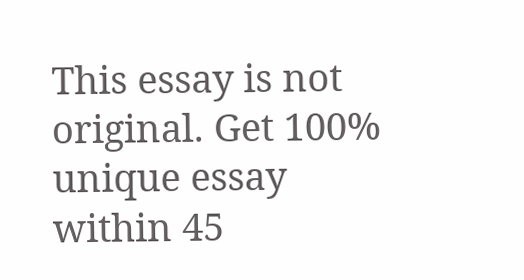This essay is not original. Get 100% unique essay within 45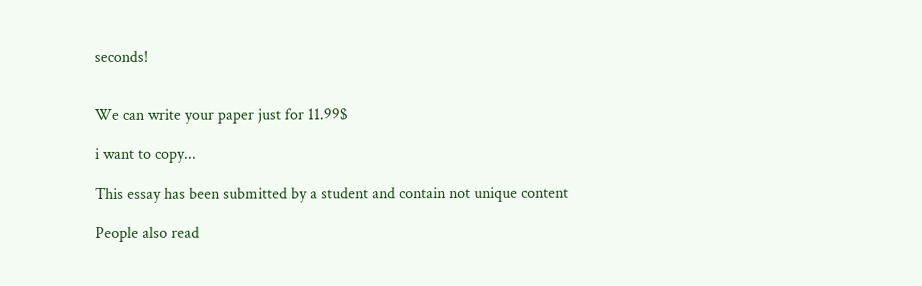seconds!


We can write your paper just for 11.99$

i want to copy...

This essay has been submitted by a student and contain not unique content

People also read